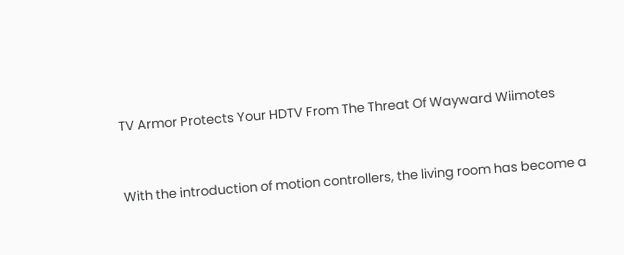TV Armor Protects Your HDTV From The Threat Of Wayward Wiimotes


With the introduction of motion controllers, the living room has become a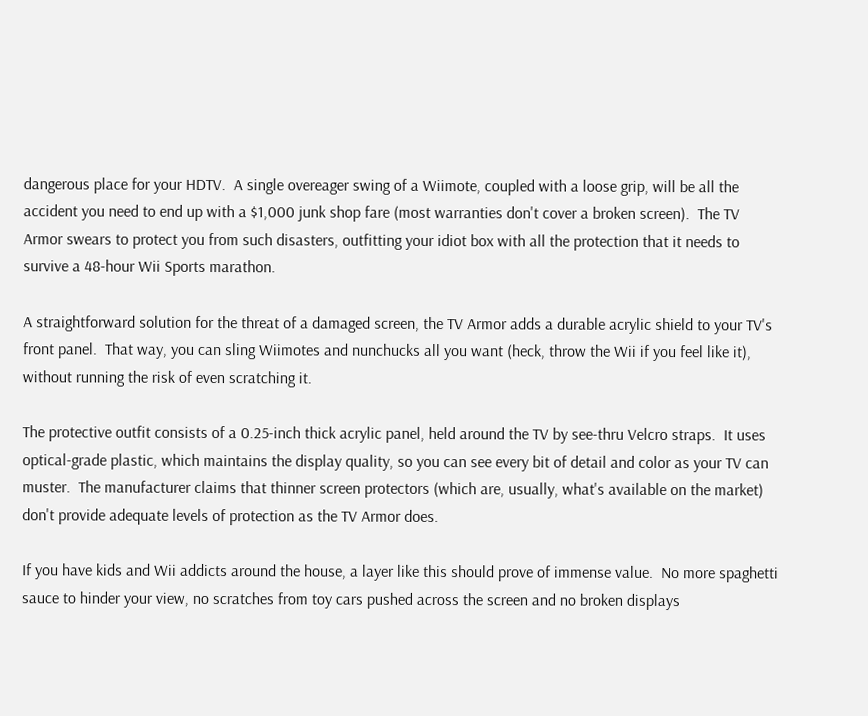dangerous place for your HDTV.  A single overeager swing of a Wiimote, coupled with a loose grip, will be all the accident you need to end up with a $1,000 junk shop fare (most warranties don't cover a broken screen).  The TV Armor swears to protect you from such disasters, outfitting your idiot box with all the protection that it needs to survive a 48-hour Wii Sports marathon.

A straightforward solution for the threat of a damaged screen, the TV Armor adds a durable acrylic shield to your TV's front panel.  That way, you can sling Wiimotes and nunchucks all you want (heck, throw the Wii if you feel like it), without running the risk of even scratching it.

The protective outfit consists of a 0.25-inch thick acrylic panel, held around the TV by see-thru Velcro straps.  It uses optical-grade plastic, which maintains the display quality, so you can see every bit of detail and color as your TV can muster.  The manufacturer claims that thinner screen protectors (which are, usually, what's available on the market) don't provide adequate levels of protection as the TV Armor does.

If you have kids and Wii addicts around the house, a layer like this should prove of immense value.  No more spaghetti sauce to hinder your view, no scratches from toy cars pushed across the screen and no broken displays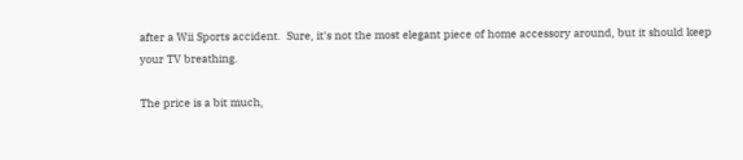after a Wii Sports accident.  Sure, it's not the most elegant piece of home accessory around, but it should keep your TV breathing.

The price is a bit much,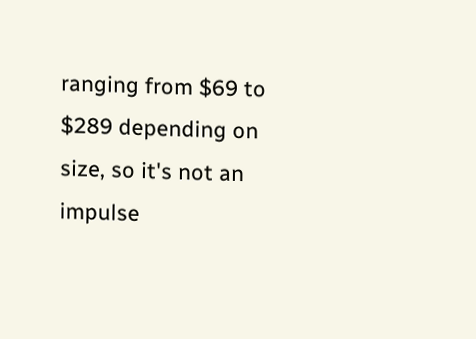ranging from $69 to $289 depending on size, so it's not an impulse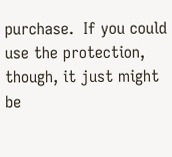purchase.  If you could use the protection, though, it just might be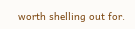worth shelling out for.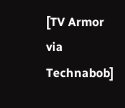[TV Armor via Technabob]